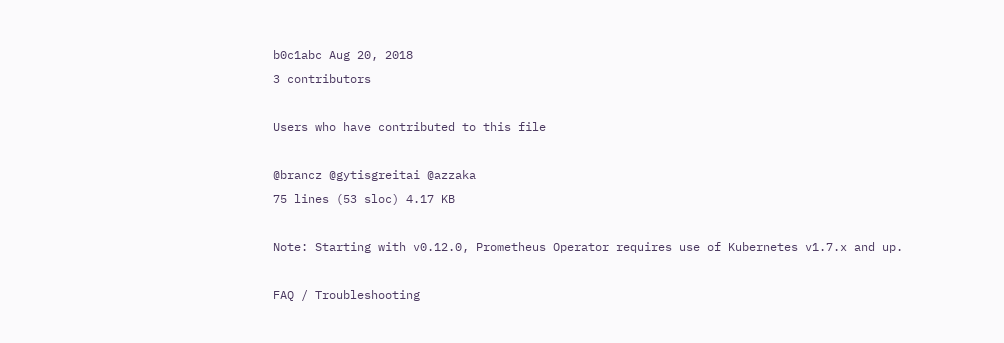b0c1abc Aug 20, 2018
3 contributors

Users who have contributed to this file

@brancz @gytisgreitai @azzaka
75 lines (53 sloc) 4.17 KB

Note: Starting with v0.12.0, Prometheus Operator requires use of Kubernetes v1.7.x and up.

FAQ / Troubleshooting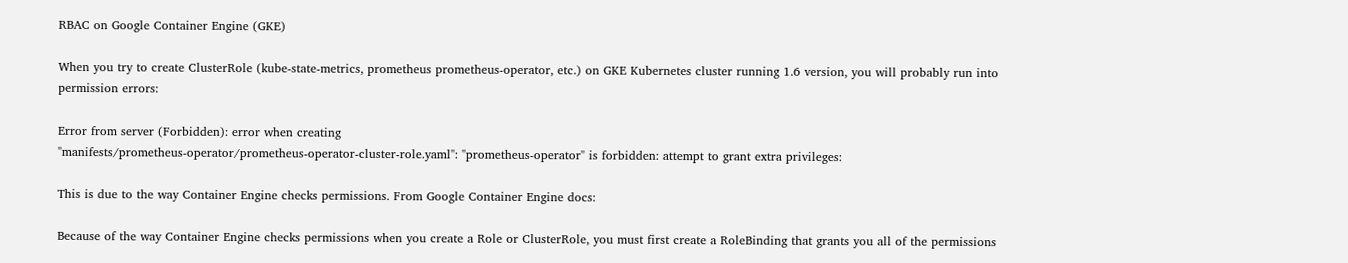RBAC on Google Container Engine (GKE)

When you try to create ClusterRole (kube-state-metrics, prometheus prometheus-operator, etc.) on GKE Kubernetes cluster running 1.6 version, you will probably run into permission errors:

Error from server (Forbidden): error when creating
"manifests/prometheus-operator/prometheus-operator-cluster-role.yaml": "prometheus-operator" is forbidden: attempt to grant extra privileges:

This is due to the way Container Engine checks permissions. From Google Container Engine docs:

Because of the way Container Engine checks permissions when you create a Role or ClusterRole, you must first create a RoleBinding that grants you all of the permissions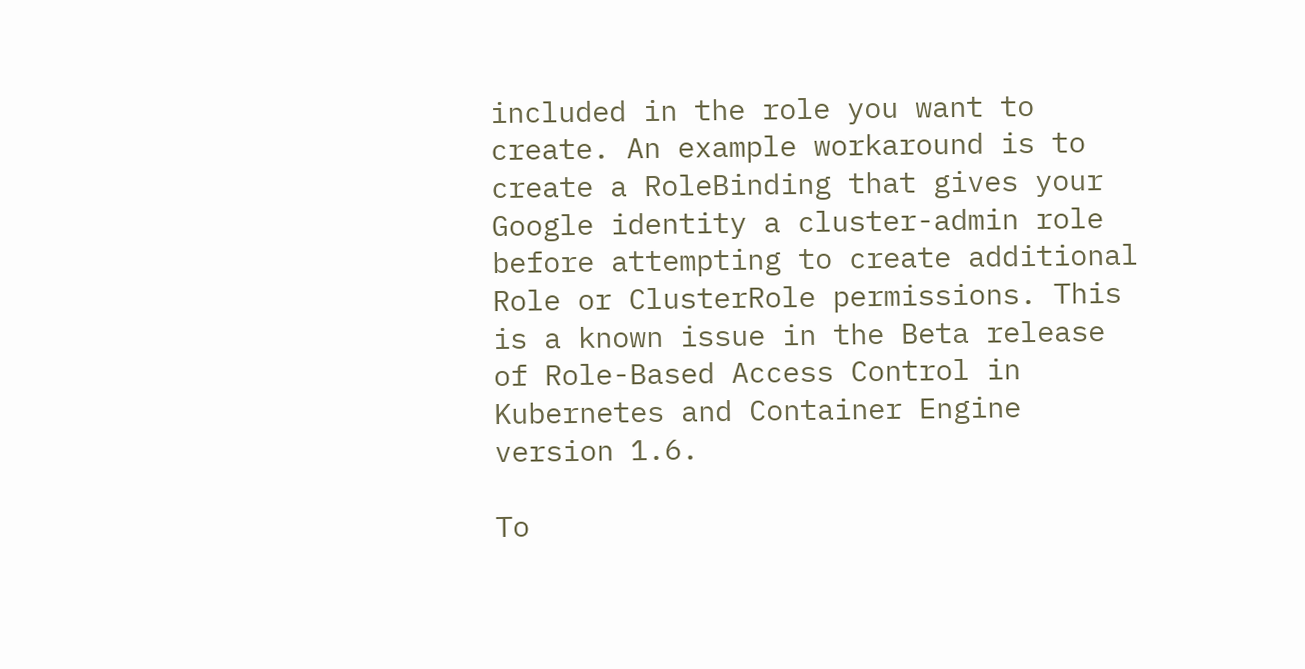included in the role you want to create. An example workaround is to create a RoleBinding that gives your Google identity a cluster-admin role before attempting to create additional Role or ClusterRole permissions. This is a known issue in the Beta release of Role-Based Access Control in Kubernetes and Container Engine version 1.6.

To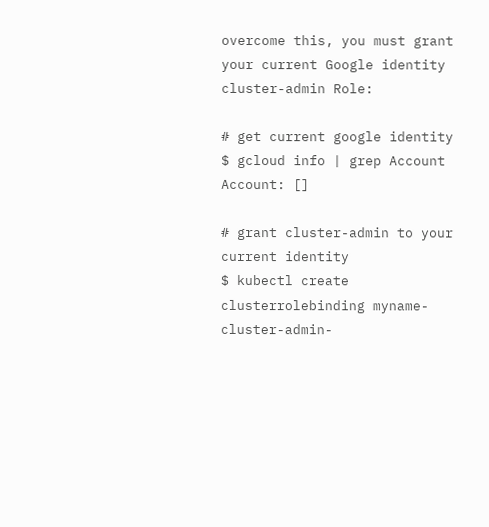overcome this, you must grant your current Google identity cluster-admin Role:

# get current google identity
$ gcloud info | grep Account
Account: []

# grant cluster-admin to your current identity
$ kubectl create clusterrolebinding myname-cluster-admin-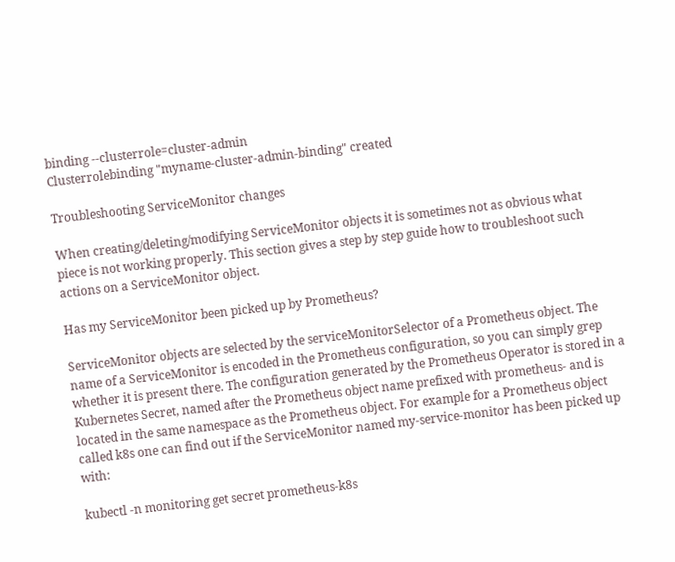binding --clusterrole=cluster-admin
Clusterrolebinding "myname-cluster-admin-binding" created

Troubleshooting ServiceMonitor changes

When creating/deleting/modifying ServiceMonitor objects it is sometimes not as obvious what piece is not working properly. This section gives a step by step guide how to troubleshoot such actions on a ServiceMonitor object.

Has my ServiceMonitor been picked up by Prometheus?

ServiceMonitor objects are selected by the serviceMonitorSelector of a Prometheus object. The name of a ServiceMonitor is encoded in the Prometheus configuration, so you can simply grep whether it is present there. The configuration generated by the Prometheus Operator is stored in a Kubernetes Secret, named after the Prometheus object name prefixed with prometheus- and is located in the same namespace as the Prometheus object. For example for a Prometheus object called k8s one can find out if the ServiceMonitor named my-service-monitor has been picked up with:

kubectl -n monitoring get secret prometheus-k8s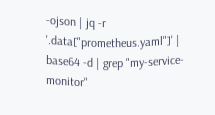-ojson | jq -r '.data["prometheus.yaml"]' | base64 -d | grep "my-service-monitor"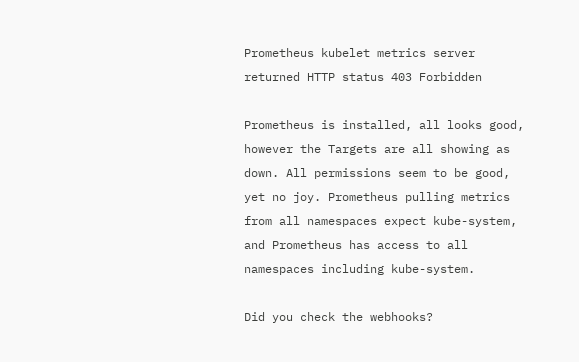Prometheus kubelet metrics server returned HTTP status 403 Forbidden

Prometheus is installed, all looks good, however the Targets are all showing as down. All permissions seem to be good, yet no joy. Prometheus pulling metrics from all namespaces expect kube-system, and Prometheus has access to all namespaces including kube-system.

Did you check the webhooks?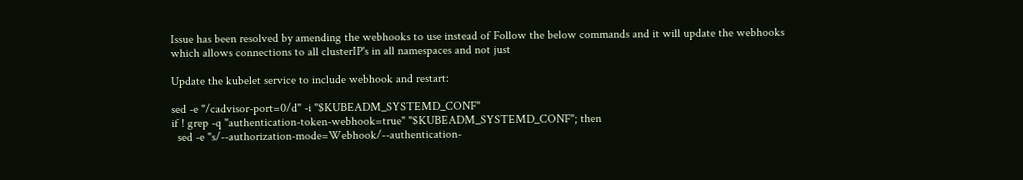Issue has been resolved by amending the webhooks to use instead of Follow the below commands and it will update the webhooks which allows connections to all clusterIP's in all namespaces and not just

Update the kubelet service to include webhook and restart:

sed -e "/cadvisor-port=0/d" -i "$KUBEADM_SYSTEMD_CONF"
if ! grep -q "authentication-token-webhook=true" "$KUBEADM_SYSTEMD_CONF"; then
  sed -e "s/--authorization-mode=Webhook/--authentication-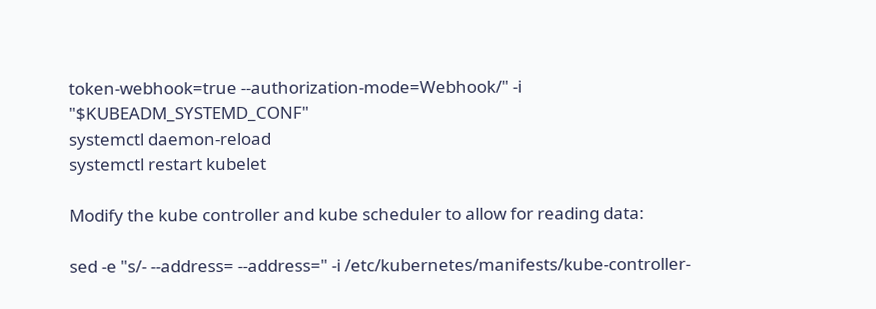token-webhook=true --authorization-mode=Webhook/" -i "$KUBEADM_SYSTEMD_CONF"
systemctl daemon-reload
systemctl restart kubelet

Modify the kube controller and kube scheduler to allow for reading data:

sed -e "s/- --address= --address=" -i /etc/kubernetes/manifests/kube-controller-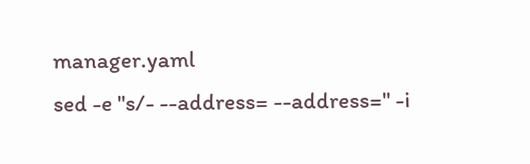manager.yaml
sed -e "s/- --address= --address=" -i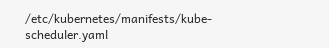/etc/kubernetes/manifests/kube-scheduler.yaml